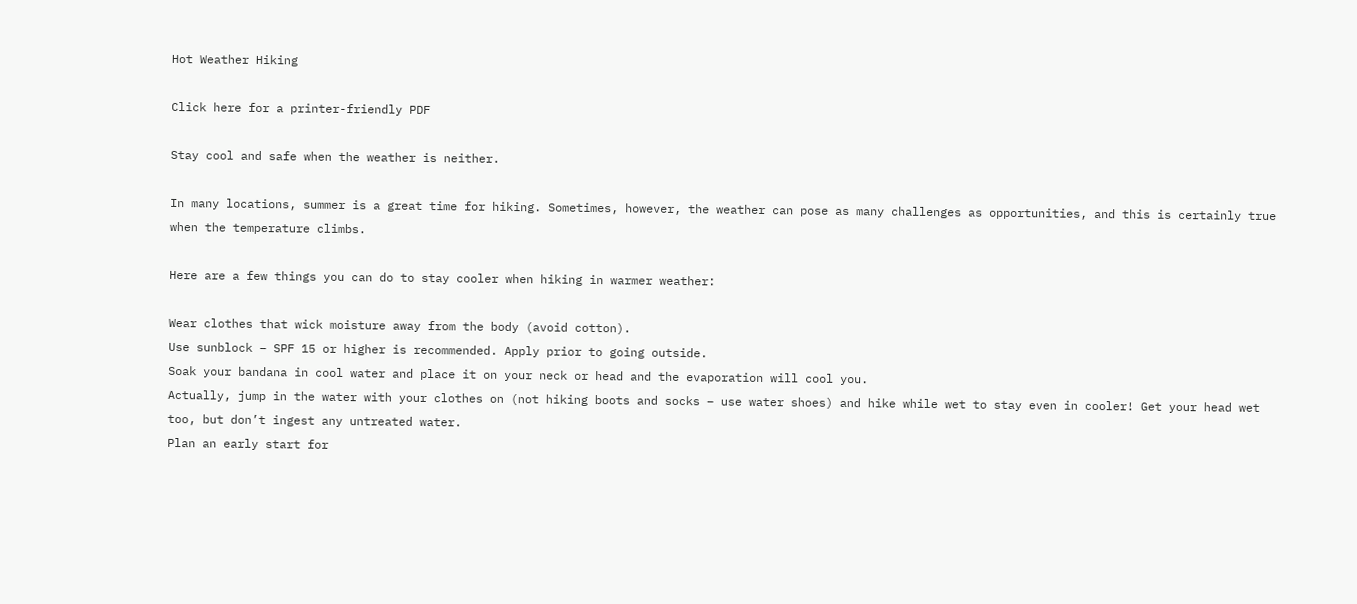Hot Weather Hiking

Click here for a printer-friendly PDF

Stay cool and safe when the weather is neither.

In many locations, summer is a great time for hiking. Sometimes, however, the weather can pose as many challenges as opportunities, and this is certainly true when the temperature climbs.

Here are a few things you can do to stay cooler when hiking in warmer weather:

Wear clothes that wick moisture away from the body (avoid cotton).
Use sunblock – SPF 15 or higher is recommended. Apply prior to going outside.
Soak your bandana in cool water and place it on your neck or head and the evaporation will cool you.
Actually, jump in the water with your clothes on (not hiking boots and socks – use water shoes) and hike while wet to stay even in cooler! Get your head wet too, but don’t ingest any untreated water.
Plan an early start for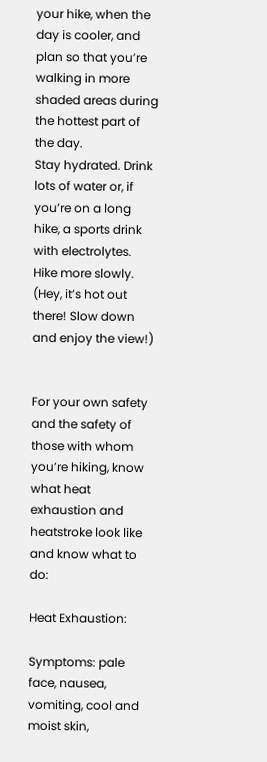your hike, when the day is cooler, and plan so that you’re walking in more shaded areas during the hottest part of the day.
Stay hydrated. Drink lots of water or, if you’re on a long hike, a sports drink with electrolytes.
Hike more slowly. (Hey, it’s hot out there! Slow down and enjoy the view!)


For your own safety and the safety of those with whom you’re hiking, know what heat exhaustion and heatstroke look like and know what to do:

Heat Exhaustion:

Symptoms: pale face, nausea, vomiting, cool and moist skin,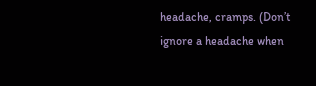headache, cramps. (Don’t ignore a headache when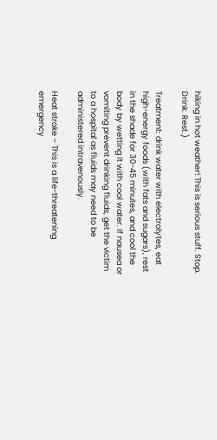hiking in hot weather! This is serious stuff. Stop. Drink. Rest.)

Treatment: drink water with electrolytes, eat high-energy foods (with fats and sugars), rest in the shade for 30-45 minutes, and cool the body by wetting it with cool water. If nausea or vomiting prevent drinking fluids, get the victim to a hospital as fluids may need to be administered intravenously.

Heat stroke – This is a life-threatening emergency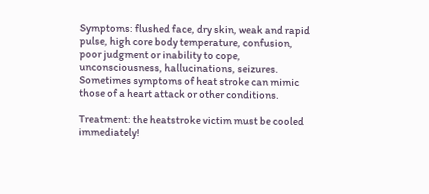Symptoms: flushed face, dry skin, weak and rapid pulse, high core body temperature, confusion, poor judgment or inability to cope, unconsciousness, hallucinations, seizures. Sometimes symptoms of heat stroke can mimic those of a heart attack or other conditions.

Treatment: the heatstroke victim must be cooled immediately!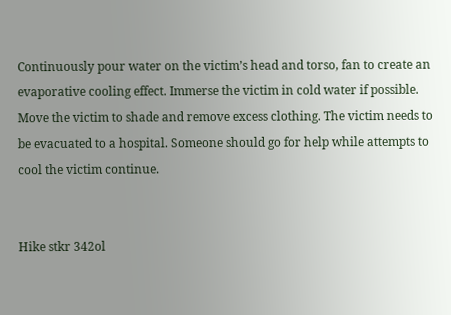Continuously pour water on the victim’s head and torso, fan to create an evaporative cooling effect. Immerse the victim in cold water if possible. Move the victim to shade and remove excess clothing. The victim needs to be evacuated to a hospital. Someone should go for help while attempts to cool the victim continue.


Hike stkr 342ol